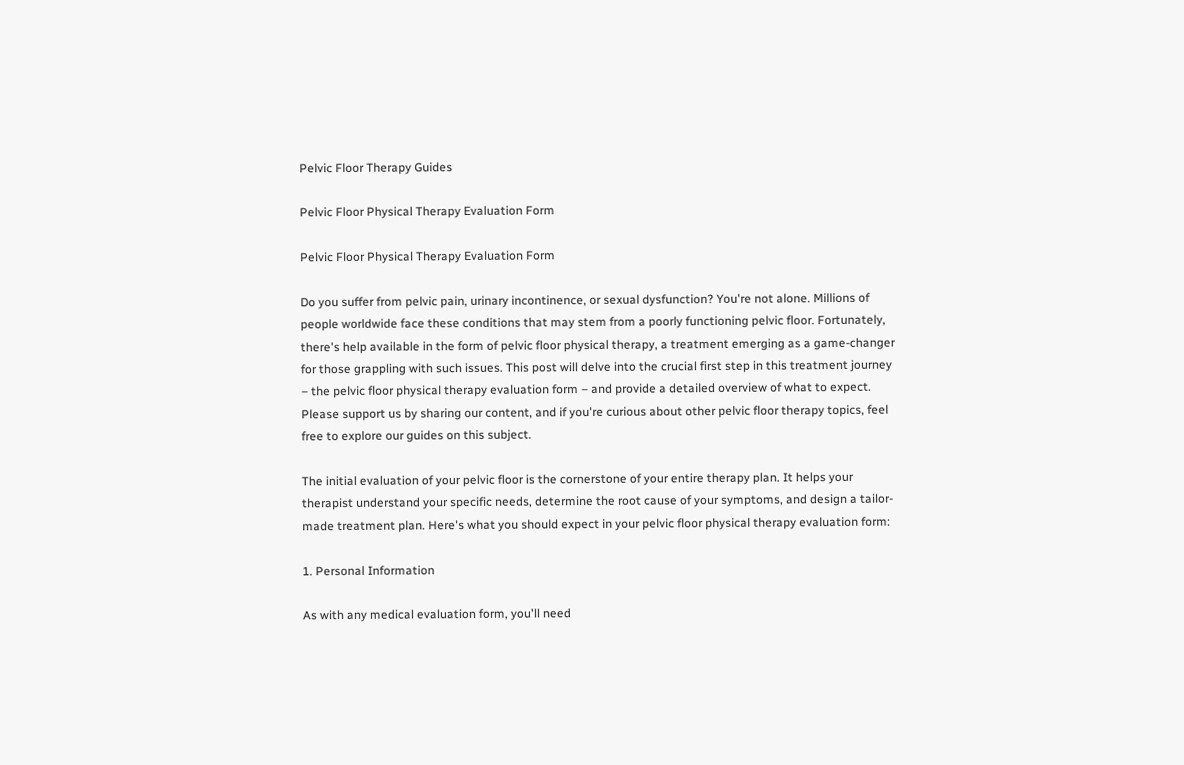Pelvic Floor Therapy Guides

Pelvic Floor Physical Therapy Evaluation Form

Pelvic Floor Physical Therapy Evaluation Form

Do you suffer from pelvic pain, urinary incontinence, or sexual dysfunction? You're not alone. Millions of people worldwide face these conditions that may stem from a poorly functioning pelvic floor. Fortunately, there's help available in the form of pelvic floor physical therapy, a treatment emerging as a game-changer for those grappling with such issues. This post will delve into the crucial first step in this treatment journey – the pelvic floor physical therapy evaluation form – and provide a detailed overview of what to expect. Please support us by sharing our content, and if you're curious about other pelvic floor therapy topics, feel free to explore our guides on this subject.

The initial evaluation of your pelvic floor is the cornerstone of your entire therapy plan. It helps your therapist understand your specific needs, determine the root cause of your symptoms, and design a tailor-made treatment plan. Here's what you should expect in your pelvic floor physical therapy evaluation form:

1. Personal Information

As with any medical evaluation form, you'll need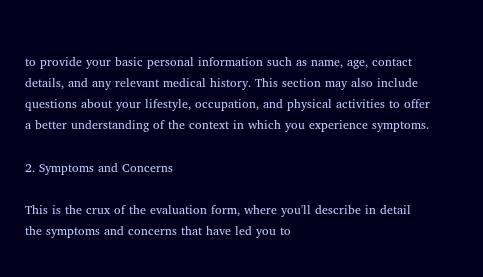to provide your basic personal information such as name, age, contact details, and any relevant medical history. This section may also include questions about your lifestyle, occupation, and physical activities to offer a better understanding of the context in which you experience symptoms.

2. Symptoms and Concerns

This is the crux of the evaluation form, where you'll describe in detail the symptoms and concerns that have led you to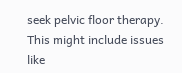seek pelvic floor therapy. This might include issues like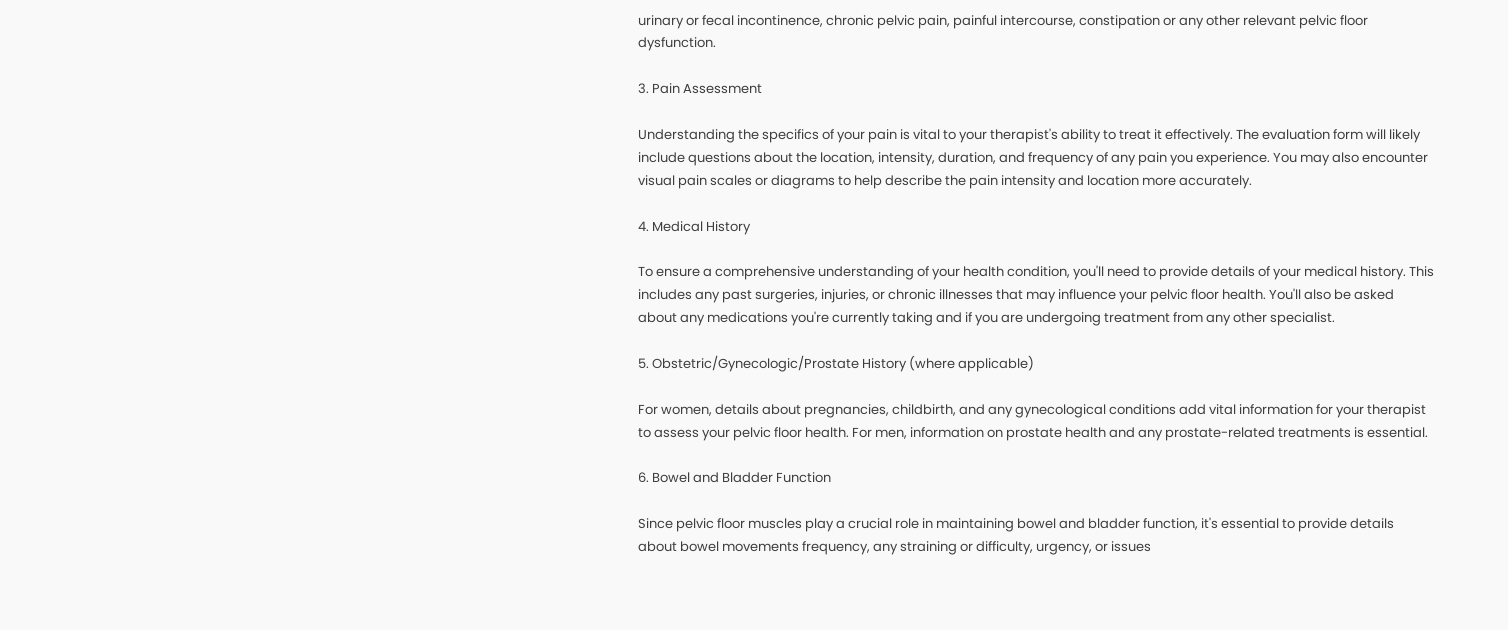urinary or fecal incontinence, chronic pelvic pain, painful intercourse, constipation or any other relevant pelvic floor dysfunction.

3. Pain Assessment

Understanding the specifics of your pain is vital to your therapist's ability to treat it effectively. The evaluation form will likely include questions about the location, intensity, duration, and frequency of any pain you experience. You may also encounter visual pain scales or diagrams to help describe the pain intensity and location more accurately.

4. Medical History

To ensure a comprehensive understanding of your health condition, you'll need to provide details of your medical history. This includes any past surgeries, injuries, or chronic illnesses that may influence your pelvic floor health. You'll also be asked about any medications you're currently taking and if you are undergoing treatment from any other specialist.

5. Obstetric/Gynecologic/Prostate History (where applicable)

For women, details about pregnancies, childbirth, and any gynecological conditions add vital information for your therapist to assess your pelvic floor health. For men, information on prostate health and any prostate-related treatments is essential.

6. Bowel and Bladder Function

Since pelvic floor muscles play a crucial role in maintaining bowel and bladder function, it's essential to provide details about bowel movements frequency, any straining or difficulty, urgency, or issues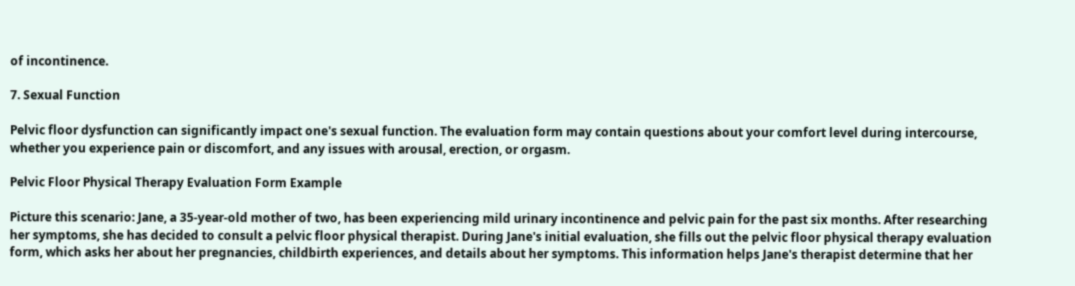of incontinence.

7. Sexual Function

Pelvic floor dysfunction can significantly impact one's sexual function. The evaluation form may contain questions about your comfort level during intercourse, whether you experience pain or discomfort, and any issues with arousal, erection, or orgasm.

Pelvic Floor Physical Therapy Evaluation Form Example

Picture this scenario: Jane, a 35-year-old mother of two, has been experiencing mild urinary incontinence and pelvic pain for the past six months. After researching her symptoms, she has decided to consult a pelvic floor physical therapist. During Jane's initial evaluation, she fills out the pelvic floor physical therapy evaluation form, which asks her about her pregnancies, childbirth experiences, and details about her symptoms. This information helps Jane's therapist determine that her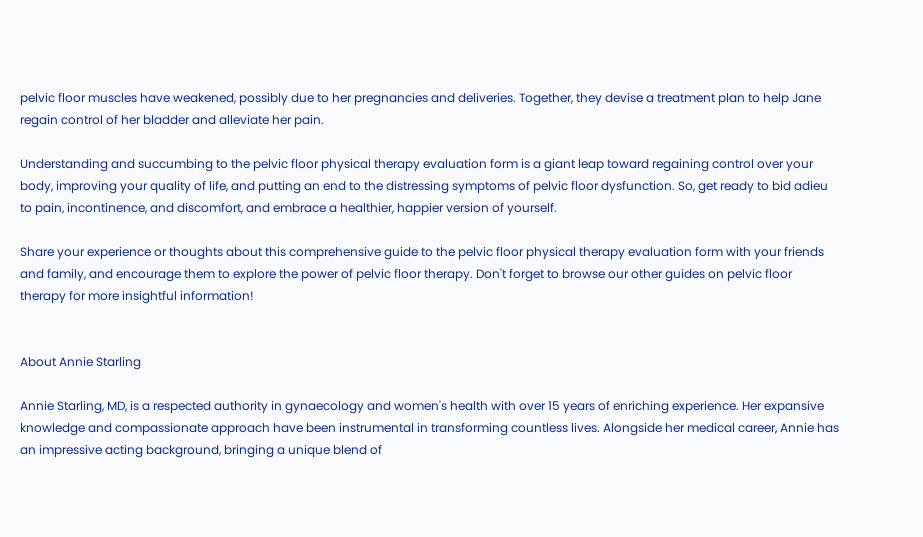pelvic floor muscles have weakened, possibly due to her pregnancies and deliveries. Together, they devise a treatment plan to help Jane regain control of her bladder and alleviate her pain.

Understanding and succumbing to the pelvic floor physical therapy evaluation form is a giant leap toward regaining control over your body, improving your quality of life, and putting an end to the distressing symptoms of pelvic floor dysfunction. So, get ready to bid adieu to pain, incontinence, and discomfort, and embrace a healthier, happier version of yourself.

Share your experience or thoughts about this comprehensive guide to the pelvic floor physical therapy evaluation form with your friends and family, and encourage them to explore the power of pelvic floor therapy. Don't forget to browse our other guides on pelvic floor therapy for more insightful information!


About Annie Starling

Annie Starling, MD, is a respected authority in gynaecology and women's health with over 15 years of enriching experience. Her expansive knowledge and compassionate approach have been instrumental in transforming countless lives. Alongside her medical career, Annie has an impressive acting background, bringing a unique blend of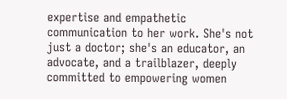expertise and empathetic communication to her work. She's not just a doctor; she's an educator, an advocate, and a trailblazer, deeply committed to empowering women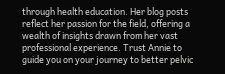through health education. Her blog posts reflect her passion for the field, offering a wealth of insights drawn from her vast professional experience. Trust Annie to guide you on your journey to better pelvic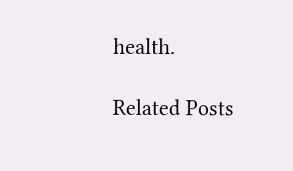health.

Related Posts